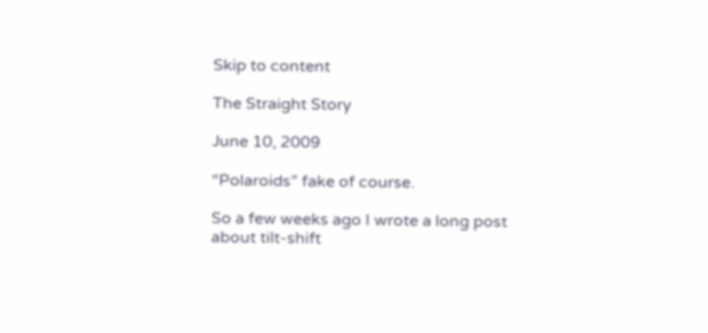Skip to content

The Straight Story

June 10, 2009

“Polaroids” fake of course.

So a few weeks ago I wrote a long post about tilt-shift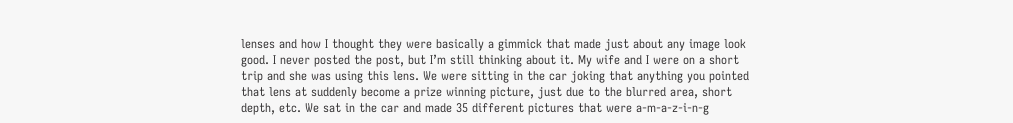lenses and how I thought they were basically a gimmick that made just about any image look good. I never posted the post, but I’m still thinking about it. My wife and I were on a short trip and she was using this lens. We were sitting in the car joking that anything you pointed that lens at suddenly become a prize winning picture, just due to the blurred area, short depth, etc. We sat in the car and made 35 different pictures that were a-m-a-z-i-n-g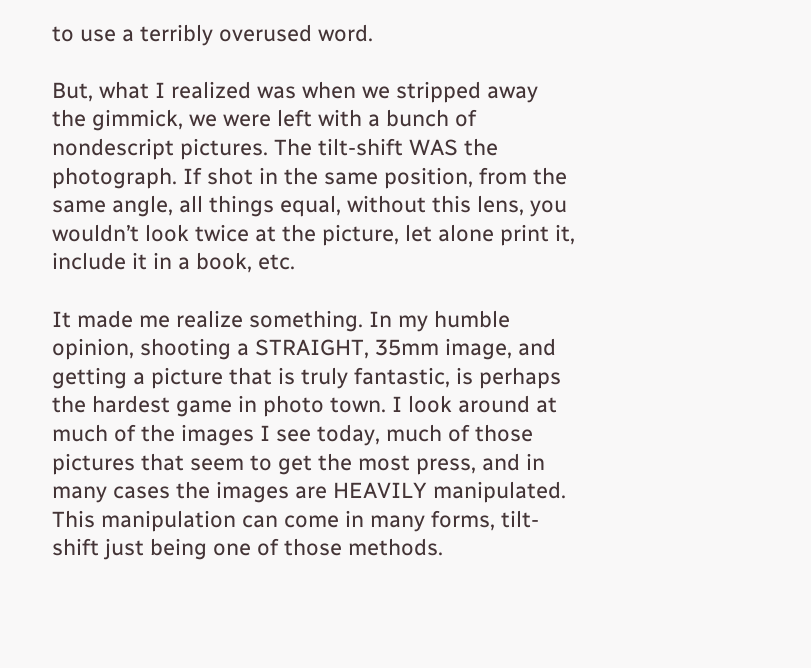to use a terribly overused word.

But, what I realized was when we stripped away the gimmick, we were left with a bunch of nondescript pictures. The tilt-shift WAS the photograph. If shot in the same position, from the same angle, all things equal, without this lens, you wouldn’t look twice at the picture, let alone print it, include it in a book, etc.

It made me realize something. In my humble opinion, shooting a STRAIGHT, 35mm image, and getting a picture that is truly fantastic, is perhaps the hardest game in photo town. I look around at much of the images I see today, much of those pictures that seem to get the most press, and in many cases the images are HEAVILY manipulated. This manipulation can come in many forms, tilt-shift just being one of those methods.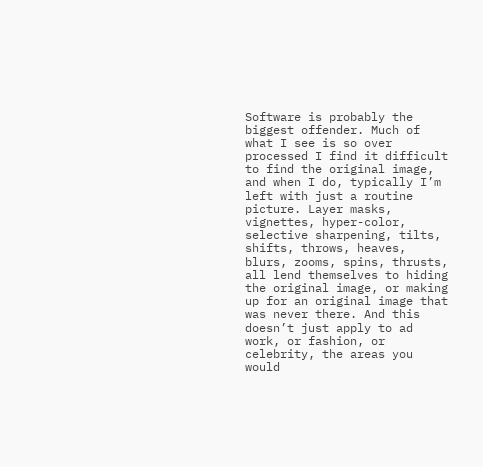Software is probably the biggest offender. Much of what I see is so over processed I find it difficult to find the original image, and when I do, typically I’m left with just a routine picture. Layer masks, vignettes, hyper-color, selective sharpening, tilts, shifts, throws, heaves, blurs, zooms, spins, thrusts, all lend themselves to hiding the original image, or making up for an original image that was never there. And this doesn’t just apply to ad work, or fashion, or celebrity, the areas you would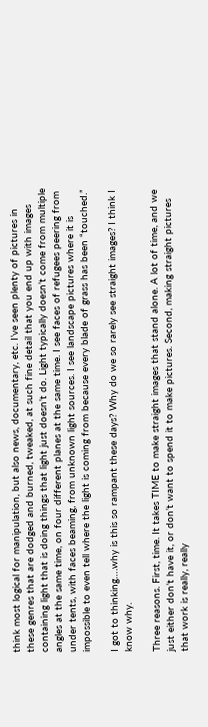think most logical for manipulation, but also news, documentary, etc. I’ve seen plenty of pictures in these genres that are dodged and burned, tweaked, at such fine detail that you end up with images containing light that is doing things that light just doesn’t do. Light typically doesn’t come from multiple angles at the same time, on four different planes at the same time. I see faces of refugees peering from under tents, with faces beaming, from unknown light sources. I see landscape pictures where it is impossible to even tell where the light is coming from because every blade of grass has been “touched.”

I got to thinking….why is this so rampant these days? Why do we so rarely see straight images? I think I know why.

Three reasons. First, time. It takes TIME to make straight images that stand alone. A lot of time, and we just either don’t have it, or don’t want to spend it to make pictures. Second, making straight pictures that work is really, really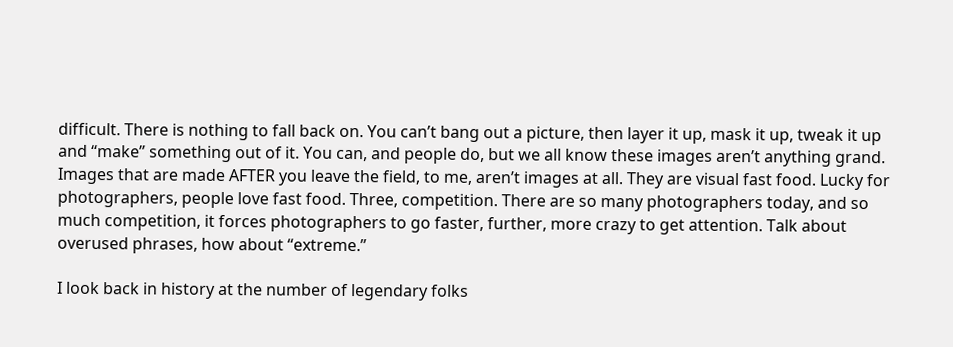difficult. There is nothing to fall back on. You can’t bang out a picture, then layer it up, mask it up, tweak it up and “make” something out of it. You can, and people do, but we all know these images aren’t anything grand. Images that are made AFTER you leave the field, to me, aren’t images at all. They are visual fast food. Lucky for photographers, people love fast food. Three, competition. There are so many photographers today, and so much competition, it forces photographers to go faster, further, more crazy to get attention. Talk about overused phrases, how about “extreme.”

I look back in history at the number of legendary folks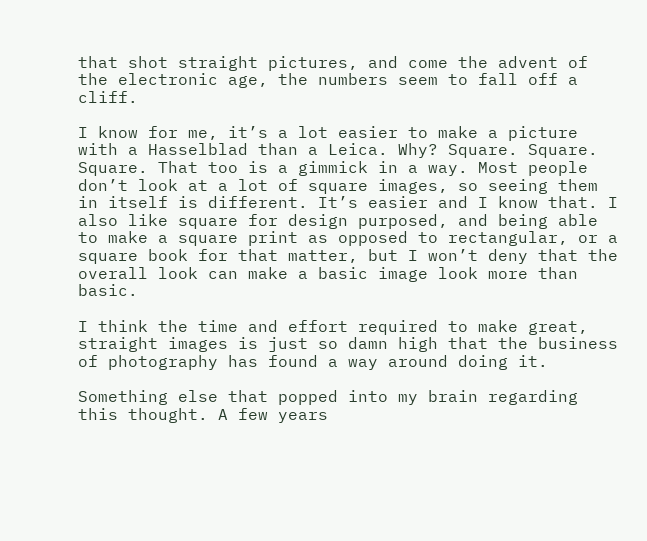that shot straight pictures, and come the advent of the electronic age, the numbers seem to fall off a cliff.

I know for me, it’s a lot easier to make a picture with a Hasselblad than a Leica. Why? Square. Square. Square. That too is a gimmick in a way. Most people don’t look at a lot of square images, so seeing them in itself is different. It’s easier and I know that. I also like square for design purposed, and being able to make a square print as opposed to rectangular, or a square book for that matter, but I won’t deny that the overall look can make a basic image look more than basic.

I think the time and effort required to make great, straight images is just so damn high that the business of photography has found a way around doing it.

Something else that popped into my brain regarding this thought. A few years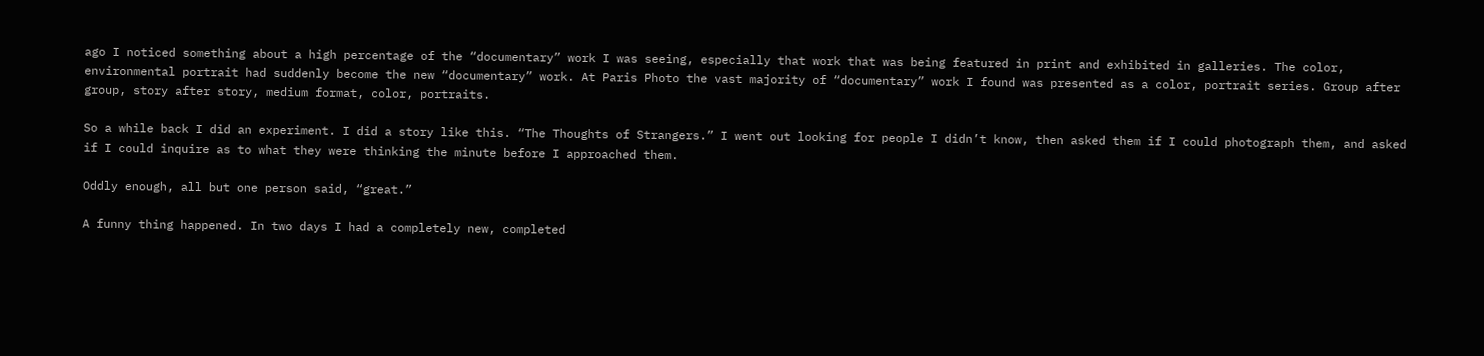ago I noticed something about a high percentage of the “documentary” work I was seeing, especially that work that was being featured in print and exhibited in galleries. The color, environmental portrait had suddenly become the new “documentary” work. At Paris Photo the vast majority of “documentary” work I found was presented as a color, portrait series. Group after group, story after story, medium format, color, portraits.

So a while back I did an experiment. I did a story like this. “The Thoughts of Strangers.” I went out looking for people I didn’t know, then asked them if I could photograph them, and asked if I could inquire as to what they were thinking the minute before I approached them.

Oddly enough, all but one person said, “great.”

A funny thing happened. In two days I had a completely new, completed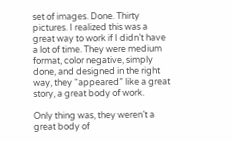set of images. Done. Thirty pictures. I realized this was a great way to work if I didn’t have a lot of time. They were medium format, color negative, simply done, and designed in the right way, they “appeared” like a great story, a great body of work.

Only thing was, they weren’t a great body of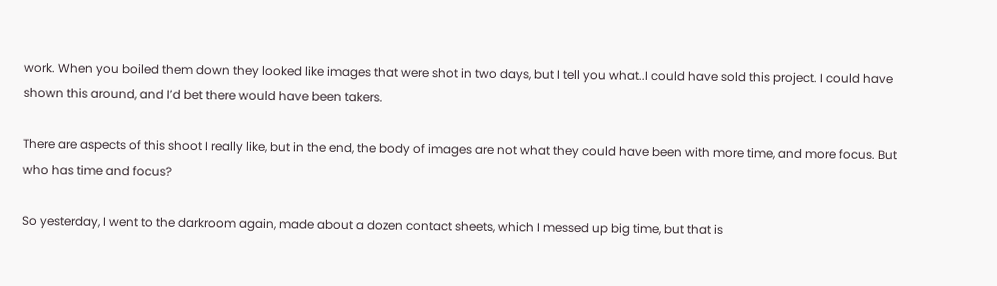work. When you boiled them down they looked like images that were shot in two days, but I tell you what..I could have sold this project. I could have shown this around, and I’d bet there would have been takers.

There are aspects of this shoot I really like, but in the end, the body of images are not what they could have been with more time, and more focus. But who has time and focus?

So yesterday, I went to the darkroom again, made about a dozen contact sheets, which I messed up big time, but that is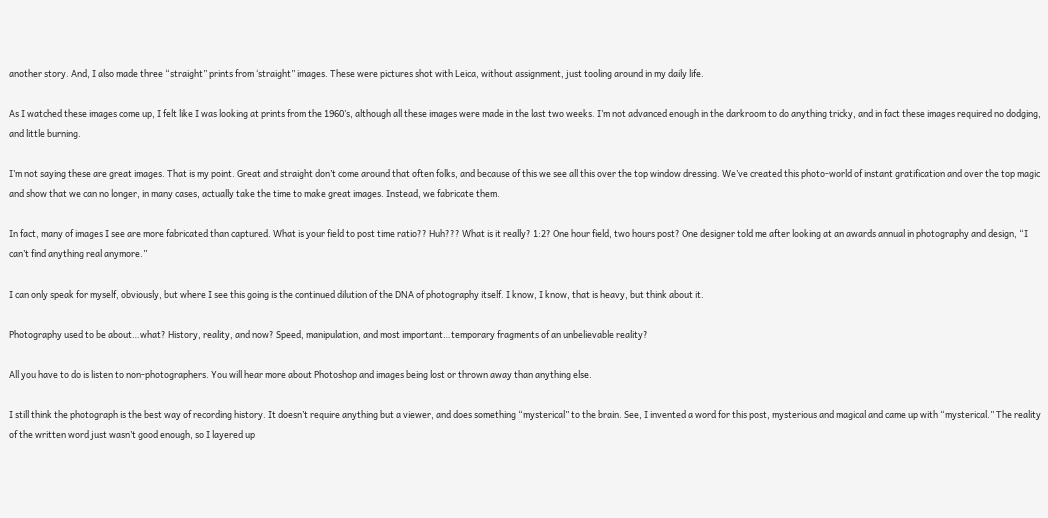another story. And, I also made three “straight” prints from ‘straight” images. These were pictures shot with Leica, without assignment, just tooling around in my daily life.

As I watched these images come up, I felt like I was looking at prints from the 1960’s, although all these images were made in the last two weeks. I’m not advanced enough in the darkroom to do anything tricky, and in fact these images required no dodging, and little burning.

I’m not saying these are great images. That is my point. Great and straight don’t come around that often folks, and because of this we see all this over the top window dressing. We’ve created this photo-world of instant gratification and over the top magic and show that we can no longer, in many cases, actually take the time to make great images. Instead, we fabricate them.

In fact, many of images I see are more fabricated than captured. What is your field to post time ratio?? Huh??? What is it really? 1:2? One hour field, two hours post? One designer told me after looking at an awards annual in photography and design, “I can’t find anything real anymore.”

I can only speak for myself, obviously, but where I see this going is the continued dilution of the DNA of photography itself. I know, I know, that is heavy, but think about it.

Photography used to be about…what? History, reality, and now? Speed, manipulation, and most important…temporary fragments of an unbelievable reality?

All you have to do is listen to non-photographers. You will hear more about Photoshop and images being lost or thrown away than anything else.

I still think the photograph is the best way of recording history. It doesn’t require anything but a viewer, and does something “mysterical” to the brain. See, I invented a word for this post, mysterious and magical and came up with “mysterical.” The reality of the written word just wasn’t good enough, so I layered up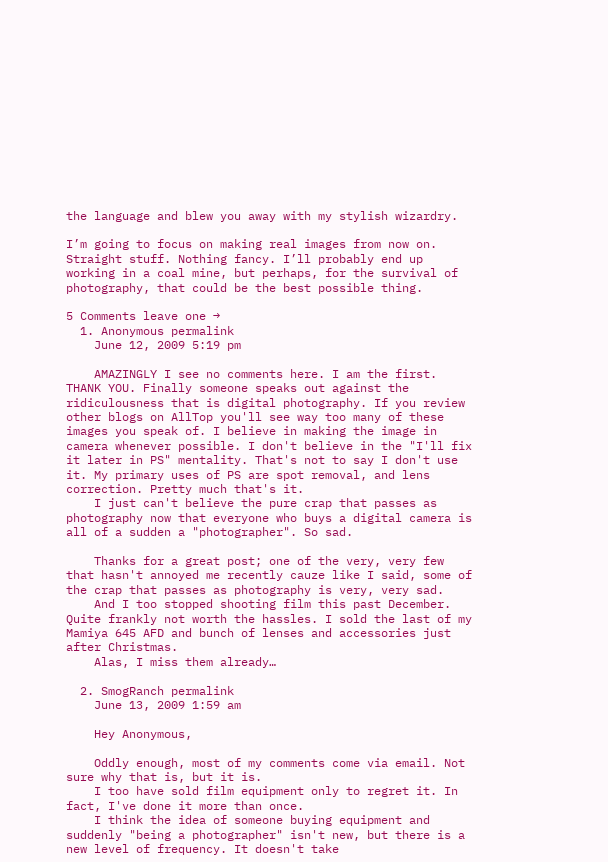the language and blew you away with my stylish wizardry.

I’m going to focus on making real images from now on. Straight stuff. Nothing fancy. I’ll probably end up working in a coal mine, but perhaps, for the survival of photography, that could be the best possible thing.

5 Comments leave one →
  1. Anonymous permalink
    June 12, 2009 5:19 pm

    AMAZINGLY I see no comments here. I am the first. THANK YOU. Finally someone speaks out against the ridiculousness that is digital photography. If you review other blogs on AllTop you'll see way too many of these images you speak of. I believe in making the image in camera whenever possible. I don't believe in the "I'll fix it later in PS" mentality. That's not to say I don't use it. My primary uses of PS are spot removal, and lens correction. Pretty much that's it.
    I just can't believe the pure crap that passes as photography now that everyone who buys a digital camera is all of a sudden a "photographer". So sad.

    Thanks for a great post; one of the very, very few that hasn't annoyed me recently cauze like I said, some of the crap that passes as photography is very, very sad.
    And I too stopped shooting film this past December. Quite frankly not worth the hassles. I sold the last of my Mamiya 645 AFD and bunch of lenses and accessories just after Christmas.
    Alas, I miss them already…

  2. SmogRanch permalink
    June 13, 2009 1:59 am

    Hey Anonymous,

    Oddly enough, most of my comments come via email. Not sure why that is, but it is.
    I too have sold film equipment only to regret it. In fact, I've done it more than once.
    I think the idea of someone buying equipment and suddenly "being a photographer" isn't new, but there is a new level of frequency. It doesn't take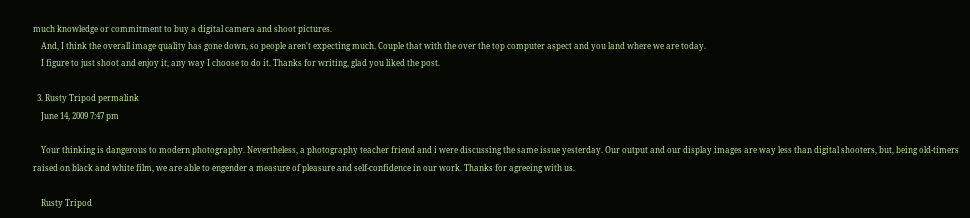much knowledge or commitment to buy a digital camera and shoot pictures.
    And, I think the overall image quality has gone down, so people aren't expecting much. Couple that with the over the top computer aspect and you land where we are today.
    I figure to just shoot and enjoy it, any way I choose to do it. Thanks for writing, glad you liked the post.

  3. Rusty Tripod permalink
    June 14, 2009 7:47 pm

    Your thinking is dangerous to modern photography. Nevertheless, a photography teacher friend and i were discussing the same issue yesterday. Our output and our display images are way less than digital shooters, but, being old-timers raised on black and white film, we are able to engender a measure of pleasure and self-confidence in our work. Thanks for agreeing with us.

    Rusty Tripod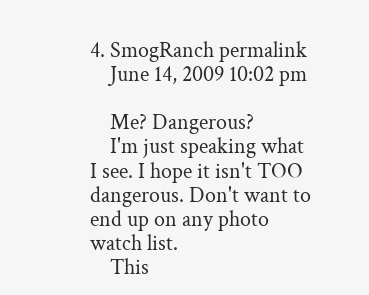4. SmogRanch permalink
    June 14, 2009 10:02 pm

    Me? Dangerous?
    I'm just speaking what I see. I hope it isn't TOO dangerous. Don't want to end up on any photo watch list.
    This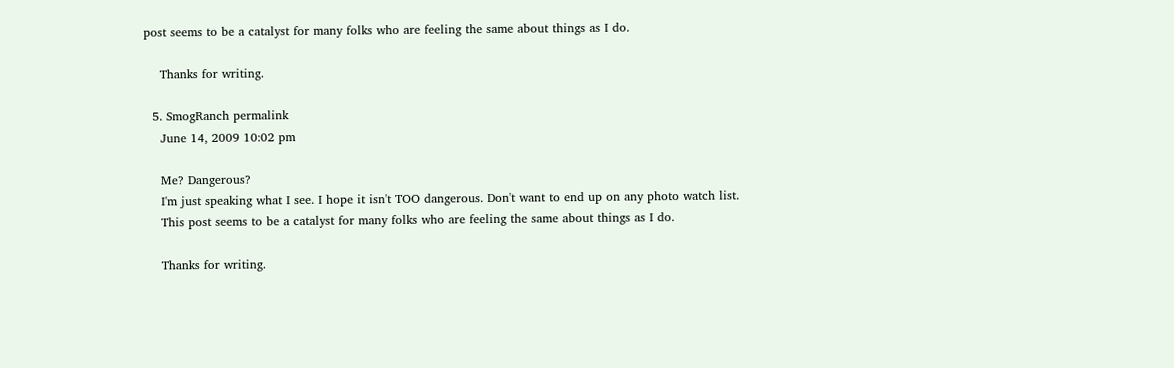post seems to be a catalyst for many folks who are feeling the same about things as I do.

    Thanks for writing.

  5. SmogRanch permalink
    June 14, 2009 10:02 pm

    Me? Dangerous?
    I'm just speaking what I see. I hope it isn't TOO dangerous. Don't want to end up on any photo watch list.
    This post seems to be a catalyst for many folks who are feeling the same about things as I do.

    Thanks for writing.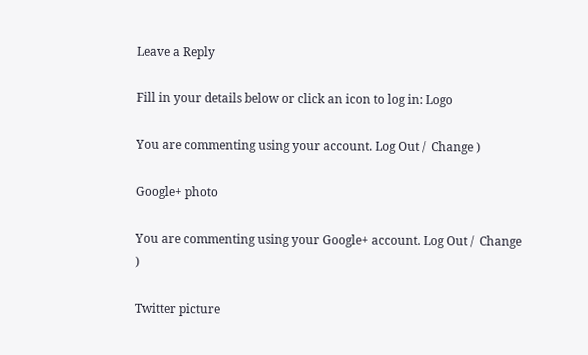Leave a Reply

Fill in your details below or click an icon to log in: Logo

You are commenting using your account. Log Out /  Change )

Google+ photo

You are commenting using your Google+ account. Log Out /  Change )

Twitter picture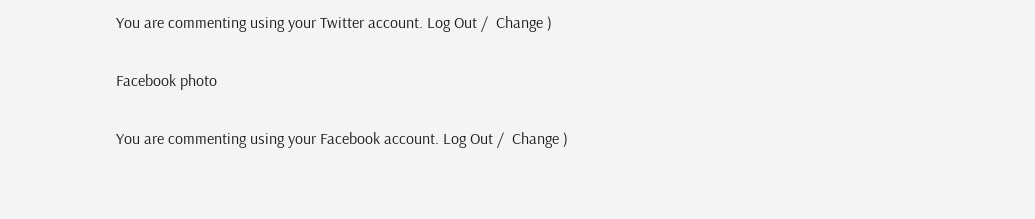You are commenting using your Twitter account. Log Out /  Change )

Facebook photo

You are commenting using your Facebook account. Log Out /  Change )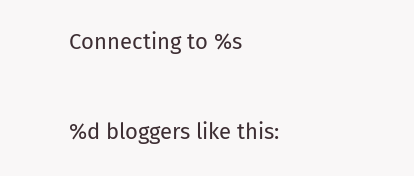Connecting to %s

%d bloggers like this: